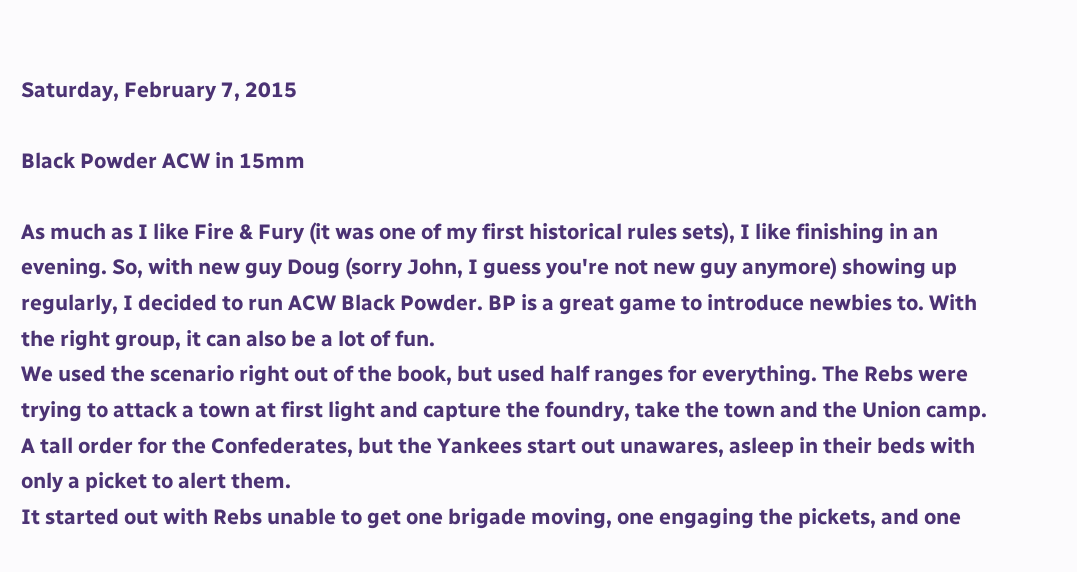Saturday, February 7, 2015

Black Powder ACW in 15mm

As much as I like Fire & Fury (it was one of my first historical rules sets), I like finishing in an evening. So, with new guy Doug (sorry John, I guess you're not new guy anymore) showing up regularly, I decided to run ACW Black Powder. BP is a great game to introduce newbies to. With the right group, it can also be a lot of fun.
We used the scenario right out of the book, but used half ranges for everything. The Rebs were trying to attack a town at first light and capture the foundry, take the town and the Union camp. A tall order for the Confederates, but the Yankees start out unawares, asleep in their beds with only a picket to alert them.
It started out with Rebs unable to get one brigade moving, one engaging the pickets, and one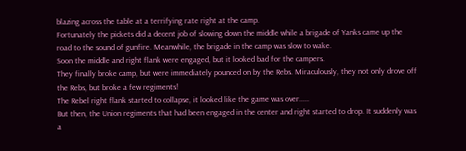blazing across the table at a terrifying rate right at the camp.
Fortunately the pickets did a decent job of slowing down the middle while a brigade of Yanks came up the road to the sound of gunfire. Meanwhile, the brigade in the camp was slow to wake.
Soon the middle and right flank were engaged, but it looked bad for the campers.
They finally broke camp, but were immediately pounced on by the Rebs. Miraculously, they not only drove off the Rebs, but broke a few regiments!
The Rebel right flank started to collapse, it looked like the game was over.....
But then, the Union regiments that had been engaged in the center and right started to drop. It suddenly was a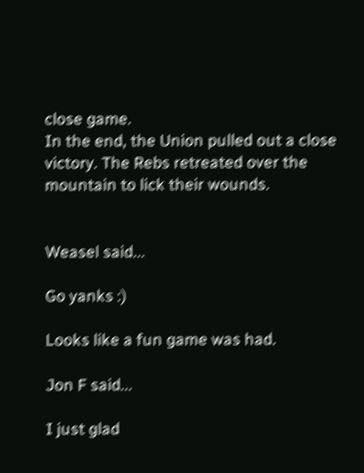close game.
In the end, the Union pulled out a close victory. The Rebs retreated over the mountain to lick their wounds.


Weasel said...

Go yanks :)

Looks like a fun game was had.

Jon F said...

I just glad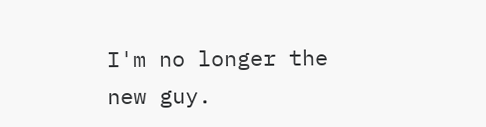I'm no longer the new guy.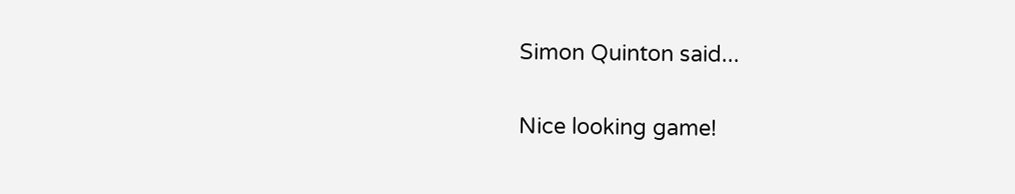Simon Quinton said...

Nice looking game!